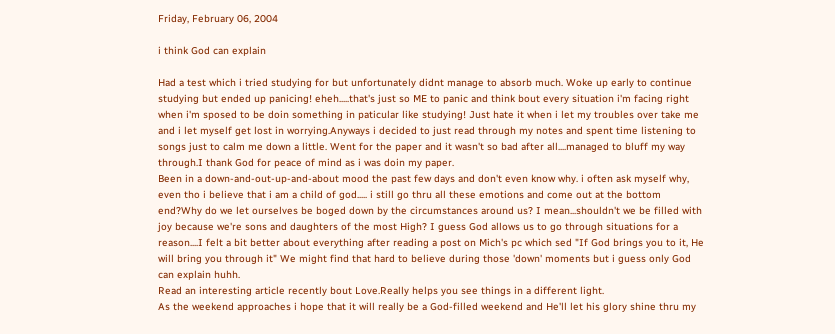Friday, February 06, 2004

i think God can explain

Had a test which i tried studying for but unfortunately didnt manage to absorb much. Woke up early to continue studying but ended up panicing! eheh.....that's just so ME to panic and think bout every situation i'm facing right when i'm sposed to be doin something in paticular like studying! Just hate it when i let my troubles over take me and i let myself get lost in worrying.Anyways i decided to just read through my notes and spent time listening to songs just to calm me down a little. Went for the paper and it wasn't so bad after all....managed to bluff my way through.I thank God for peace of mind as i was doin my paper.
Been in a down-and-out-up-and-about mood the past few days and don't even know why. i often ask myself why, even tho i believe that i am a child of god..... i still go thru all these emotions and come out at the bottom end?Why do we let ourselves be boged down by the circumstances around us? I mean...shouldn't we be filled with joy because we're sons and daughters of the most High? I guess God allows us to go through situations for a reason....I felt a bit better about everything after reading a post on Mich's pc which sed "If God brings you to it, He will bring you through it" We might find that hard to believe during those 'down' moments but i guess only God can explain huhh.
Read an interesting article recently bout Love.Really helps you see things in a different light.
As the weekend approaches i hope that it will really be a God-filled weekend and He'll let his glory shine thru my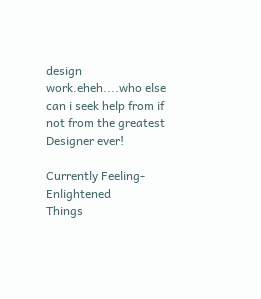design work.eheh....who else can i seek help from if not from the greatest Designer ever!

Currently Feeling- Enlightened
Things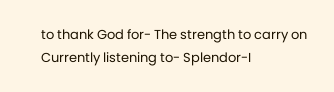to thank God for- The strength to carry on
Currently listening to- Splendor-I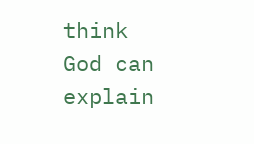think God can explain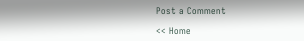Post a Comment

<< Home